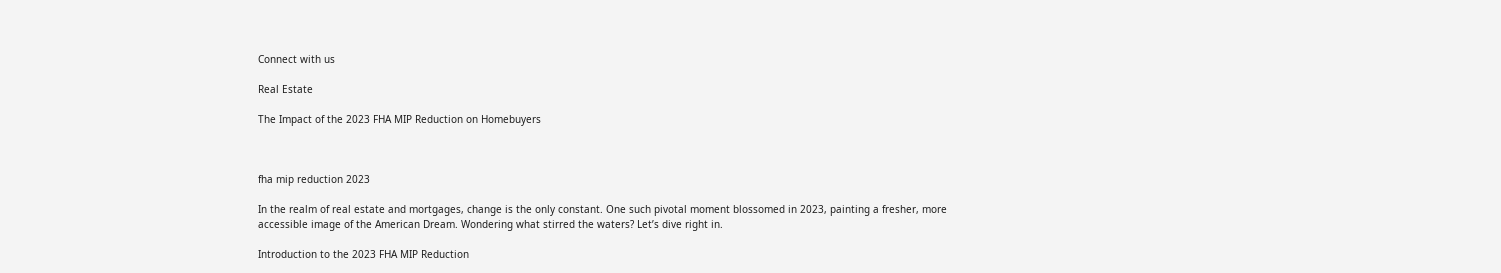Connect with us

Real Estate

The Impact of the 2023 FHA MIP Reduction on Homebuyers



fha mip reduction 2023

In the realm of real estate and mortgages, change is the only constant. One such pivotal moment blossomed in 2023, painting a fresher, more accessible image of the American Dream. Wondering what stirred the waters? Let’s dive right in.

Introduction to the 2023 FHA MIP Reduction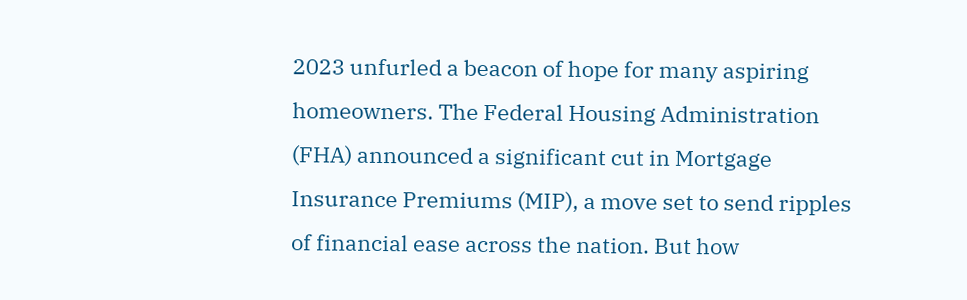2023 unfurled a beacon of hope for many aspiring homeowners. The Federal Housing Administration (FHA) announced a significant cut in Mortgage Insurance Premiums (MIP), a move set to send ripples of financial ease across the nation. But how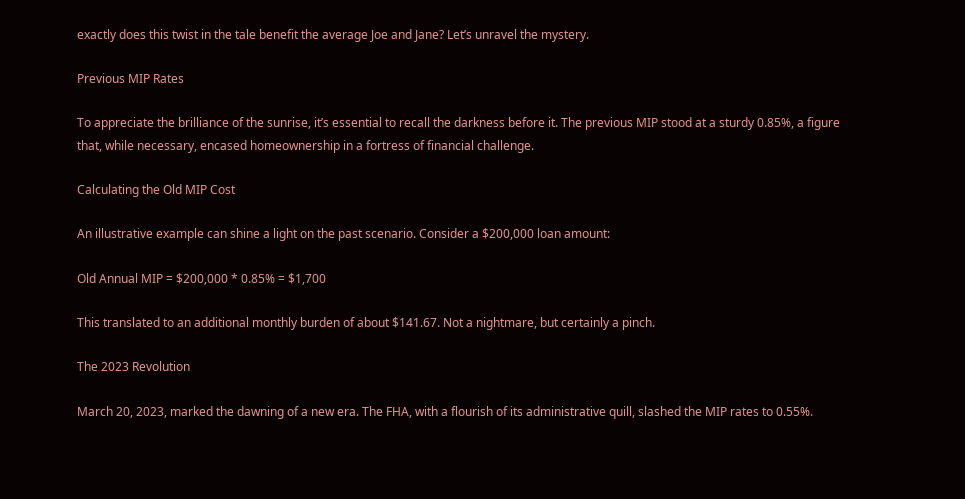exactly does this twist in the tale benefit the average Joe and Jane? Let’s unravel the mystery.

Previous MIP Rates

To appreciate the brilliance of the sunrise, it’s essential to recall the darkness before it. The previous MIP stood at a sturdy 0.85%, a figure that, while necessary, encased homeownership in a fortress of financial challenge.

Calculating the Old MIP Cost

An illustrative example can shine a light on the past scenario. Consider a $200,000 loan amount:

Old Annual MIP = $200,000 * 0.85% = $1,700

This translated to an additional monthly burden of about $141.67. Not a nightmare, but certainly a pinch.

The 2023 Revolution

March 20, 2023, marked the dawning of a new era. The FHA, with a flourish of its administrative quill, slashed the MIP rates to 0.55%.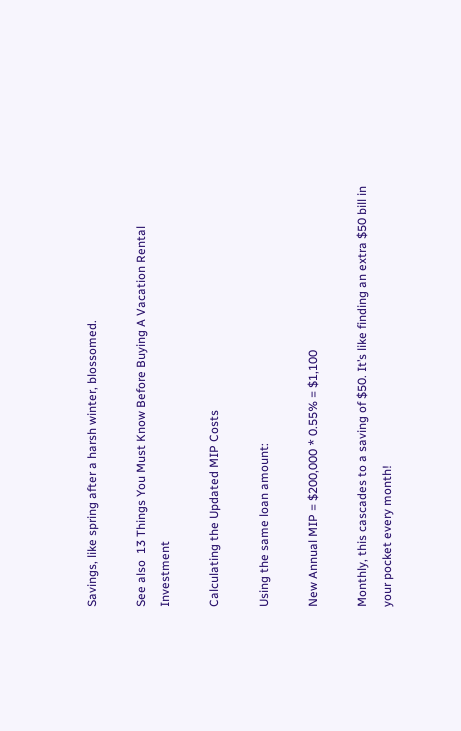Savings, like spring after a harsh winter, blossomed.

See also  13 Things You Must Know Before Buying A Vacation Rental Investment

Calculating the Updated MIP Costs

Using the same loan amount:

New Annual MIP = $200,000 * 0.55% = $1,100

Monthly, this cascades to a saving of $50. It’s like finding an extra $50 bill in your pocket every month!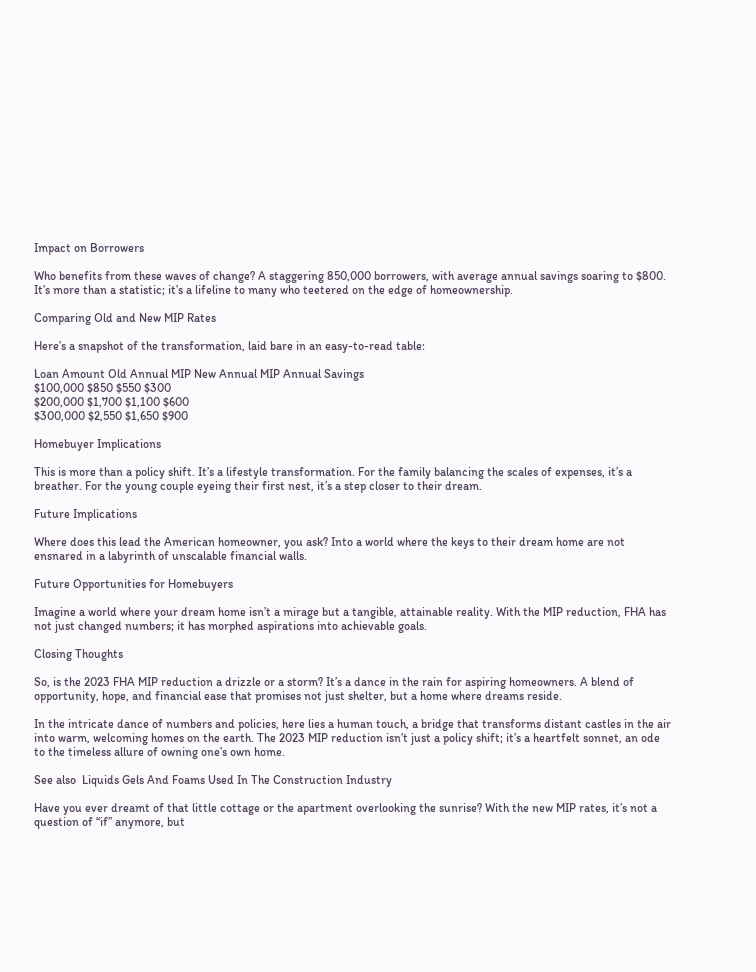Impact on Borrowers

Who benefits from these waves of change? A staggering 850,000 borrowers, with average annual savings soaring to $800. It’s more than a statistic; it’s a lifeline to many who teetered on the edge of homeownership.

Comparing Old and New MIP Rates

Here’s a snapshot of the transformation, laid bare in an easy-to-read table:

Loan Amount Old Annual MIP New Annual MIP Annual Savings
$100,000 $850 $550 $300
$200,000 $1,700 $1,100 $600
$300,000 $2,550 $1,650 $900

Homebuyer Implications

This is more than a policy shift. It’s a lifestyle transformation. For the family balancing the scales of expenses, it’s a breather. For the young couple eyeing their first nest, it’s a step closer to their dream.

Future Implications

Where does this lead the American homeowner, you ask? Into a world where the keys to their dream home are not ensnared in a labyrinth of unscalable financial walls.

Future Opportunities for Homebuyers

Imagine a world where your dream home isn’t a mirage but a tangible, attainable reality. With the MIP reduction, FHA has not just changed numbers; it has morphed aspirations into achievable goals.

Closing Thoughts

So, is the 2023 FHA MIP reduction a drizzle or a storm? It’s a dance in the rain for aspiring homeowners. A blend of opportunity, hope, and financial ease that promises not just shelter, but a home where dreams reside.

In the intricate dance of numbers and policies, here lies a human touch, a bridge that transforms distant castles in the air into warm, welcoming homes on the earth. The 2023 MIP reduction isn’t just a policy shift; it’s a heartfelt sonnet, an ode to the timeless allure of owning one’s own home.

See also  Liquids Gels And Foams Used In The Construction Industry

Have you ever dreamt of that little cottage or the apartment overlooking the sunrise? With the new MIP rates, it’s not a question of “if” anymore, but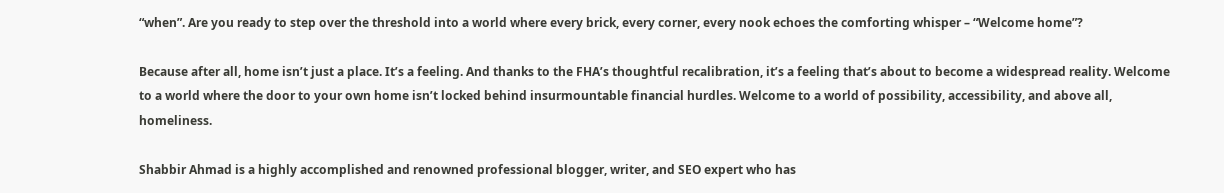“when”. Are you ready to step over the threshold into a world where every brick, every corner, every nook echoes the comforting whisper – “Welcome home”?

Because after all, home isn’t just a place. It’s a feeling. And thanks to the FHA’s thoughtful recalibration, it’s a feeling that’s about to become a widespread reality. Welcome to a world where the door to your own home isn’t locked behind insurmountable financial hurdles. Welcome to a world of possibility, accessibility, and above all, homeliness.

Shabbir Ahmad is a highly accomplished and renowned professional blogger, writer, and SEO expert who has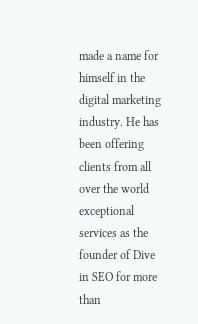made a name for himself in the digital marketing industry. He has been offering clients from all over the world exceptional services as the founder of Dive in SEO for more than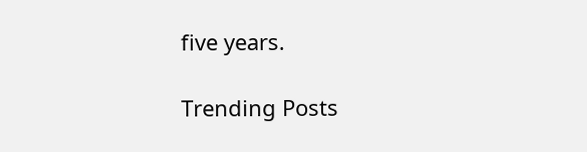five years.

Trending Posts